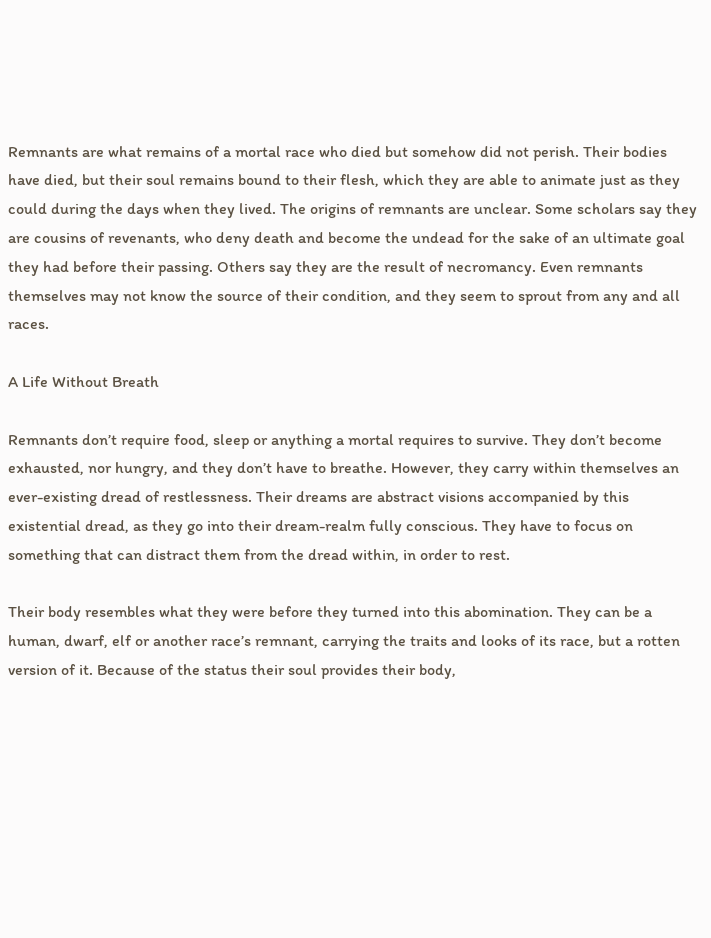Remnants are what remains of a mortal race who died but somehow did not perish. Their bodies have died, but their soul remains bound to their flesh, which they are able to animate just as they could during the days when they lived. The origins of remnants are unclear. Some scholars say they are cousins of revenants, who deny death and become the undead for the sake of an ultimate goal they had before their passing. Others say they are the result of necromancy. Even remnants themselves may not know the source of their condition, and they seem to sprout from any and all races.

A Life Without Breath

Remnants don’t require food, sleep or anything a mortal requires to survive. They don’t become exhausted, nor hungry, and they don’t have to breathe. However, they carry within themselves an ever-existing dread of restlessness. Their dreams are abstract visions accompanied by this existential dread, as they go into their dream-realm fully conscious. They have to focus on something that can distract them from the dread within, in order to rest.

Their body resembles what they were before they turned into this abomination. They can be a human, dwarf, elf or another race’s remnant, carrying the traits and looks of its race, but a rotten version of it. Because of the status their soul provides their body,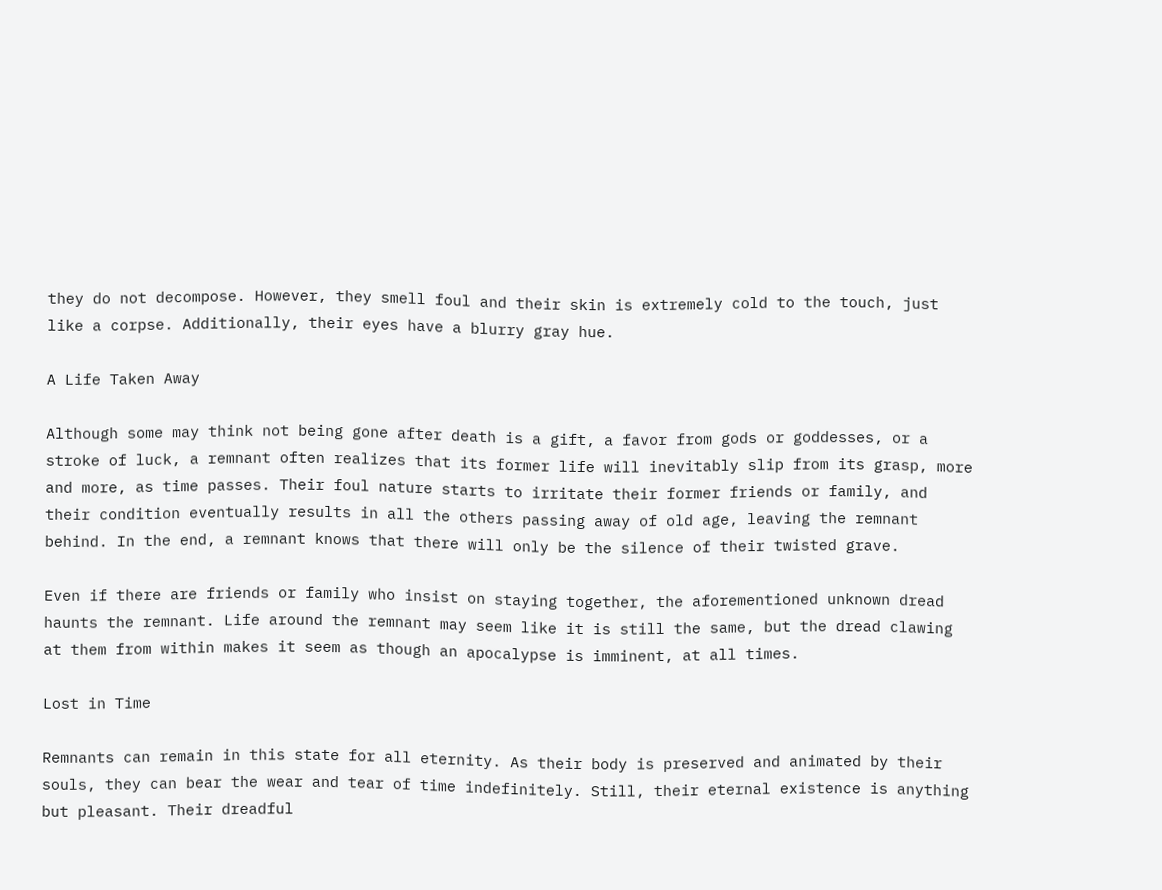they do not decompose. However, they smell foul and their skin is extremely cold to the touch, just like a corpse. Additionally, their eyes have a blurry gray hue.

A Life Taken Away

Although some may think not being gone after death is a gift, a favor from gods or goddesses, or a stroke of luck, a remnant often realizes that its former life will inevitably slip from its grasp, more and more, as time passes. Their foul nature starts to irritate their former friends or family, and their condition eventually results in all the others passing away of old age, leaving the remnant behind. In the end, a remnant knows that there will only be the silence of their twisted grave.

Even if there are friends or family who insist on staying together, the aforementioned unknown dread haunts the remnant. Life around the remnant may seem like it is still the same, but the dread clawing at them from within makes it seem as though an apocalypse is imminent, at all times.

Lost in Time

Remnants can remain in this state for all eternity. As their body is preserved and animated by their souls, they can bear the wear and tear of time indefinitely. Still, their eternal existence is anything but pleasant. Their dreadful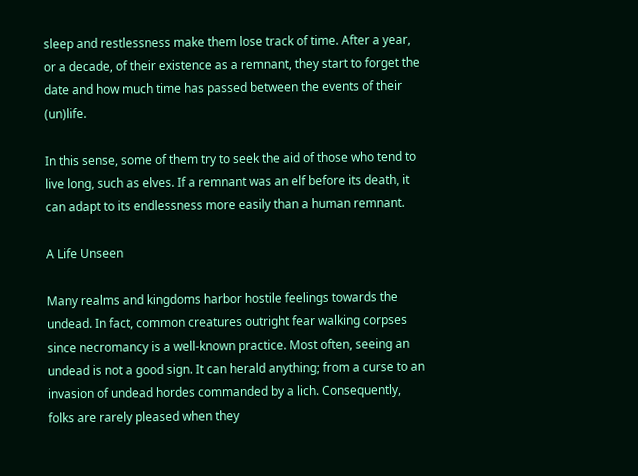sleep and restlessness make them lose track of time. After a year, or a decade, of their existence as a remnant, they start to forget the date and how much time has passed between the events of their (un)life.

In this sense, some of them try to seek the aid of those who tend to live long, such as elves. If a remnant was an elf before its death, it can adapt to its endlessness more easily than a human remnant.

A Life Unseen

Many realms and kingdoms harbor hostile feelings towards the undead. In fact, common creatures outright fear walking corpses since necromancy is a well-known practice. Most often, seeing an undead is not a good sign. It can herald anything; from a curse to an invasion of undead hordes commanded by a lich. Consequently, folks are rarely pleased when they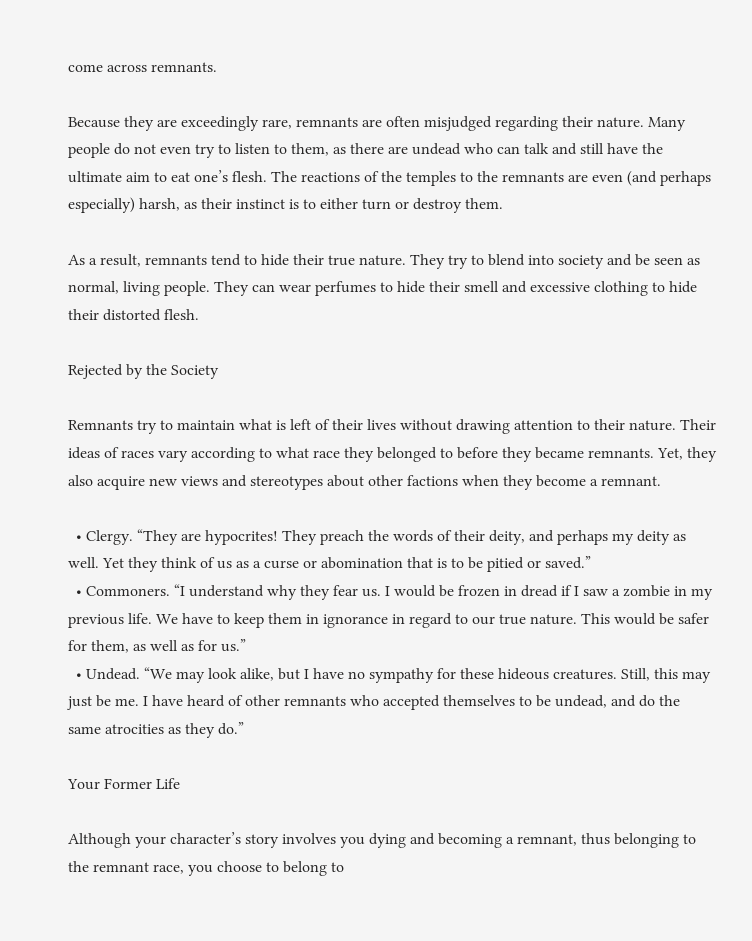come across remnants.

Because they are exceedingly rare, remnants are often misjudged regarding their nature. Many people do not even try to listen to them, as there are undead who can talk and still have the ultimate aim to eat one’s flesh. The reactions of the temples to the remnants are even (and perhaps especially) harsh, as their instinct is to either turn or destroy them.

As a result, remnants tend to hide their true nature. They try to blend into society and be seen as normal, living people. They can wear perfumes to hide their smell and excessive clothing to hide their distorted flesh.

Rejected by the Society

Remnants try to maintain what is left of their lives without drawing attention to their nature. Their ideas of races vary according to what race they belonged to before they became remnants. Yet, they also acquire new views and stereotypes about other factions when they become a remnant.

  • Clergy. “They are hypocrites! They preach the words of their deity, and perhaps my deity as well. Yet they think of us as a curse or abomination that is to be pitied or saved.”
  • Commoners. “I understand why they fear us. I would be frozen in dread if I saw a zombie in my previous life. We have to keep them in ignorance in regard to our true nature. This would be safer for them, as well as for us.”
  • Undead. “We may look alike, but I have no sympathy for these hideous creatures. Still, this may just be me. I have heard of other remnants who accepted themselves to be undead, and do the same atrocities as they do.”

Your Former Life

Although your character’s story involves you dying and becoming a remnant, thus belonging to the remnant race, you choose to belong to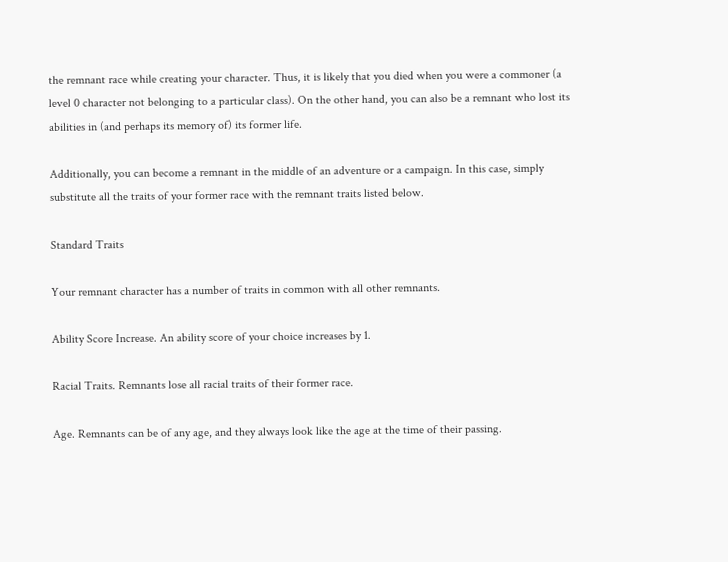the remnant race while creating your character. Thus, it is likely that you died when you were a commoner (a level 0 character not belonging to a particular class). On the other hand, you can also be a remnant who lost its abilities in (and perhaps its memory of) its former life.

Additionally, you can become a remnant in the middle of an adventure or a campaign. In this case, simply substitute all the traits of your former race with the remnant traits listed below.

Standard Traits

Your remnant character has a number of traits in common with all other remnants.

Ability Score Increase. An ability score of your choice increases by 1.

Racial Traits. Remnants lose all racial traits of their former race.

Age. Remnants can be of any age, and they always look like the age at the time of their passing.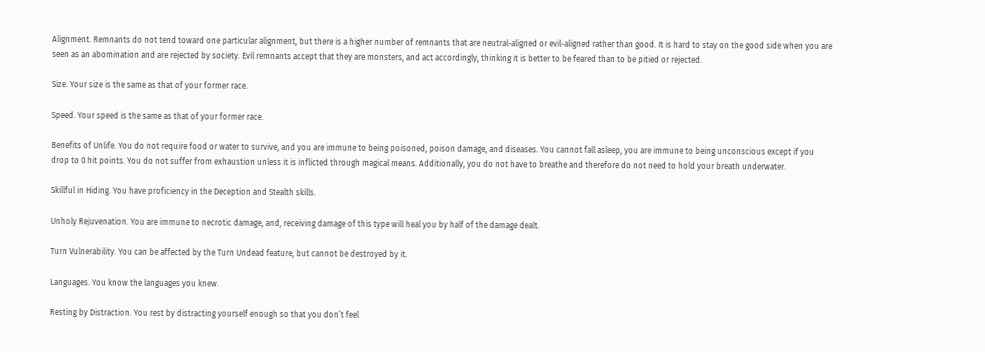Alignment. Remnants do not tend toward one particular alignment, but there is a higher number of remnants that are neutral-aligned or evil-aligned rather than good. It is hard to stay on the good side when you are seen as an abomination and are rejected by society. Evil remnants accept that they are monsters, and act accordingly, thinking it is better to be feared than to be pitied or rejected.

Size. Your size is the same as that of your former race.

Speed. Your speed is the same as that of your former race.

Benefits of Unlife. You do not require food or water to survive, and you are immune to being poisoned, poison damage, and diseases. You cannot fall asleep, you are immune to being unconscious except if you drop to 0 hit points. You do not suffer from exhaustion unless it is inflicted through magical means. Additionally, you do not have to breathe and therefore do not need to hold your breath underwater.

Skillful in Hiding. You have proficiency in the Deception and Stealth skills.

Unholy Rejuvenation. You are immune to necrotic damage, and, receiving damage of this type will heal you by half of the damage dealt.

Turn Vulnerability. You can be affected by the Turn Undead feature, but cannot be destroyed by it.

Languages. You know the languages you knew.

Resting by Distraction. You rest by distracting yourself enough so that you don’t feel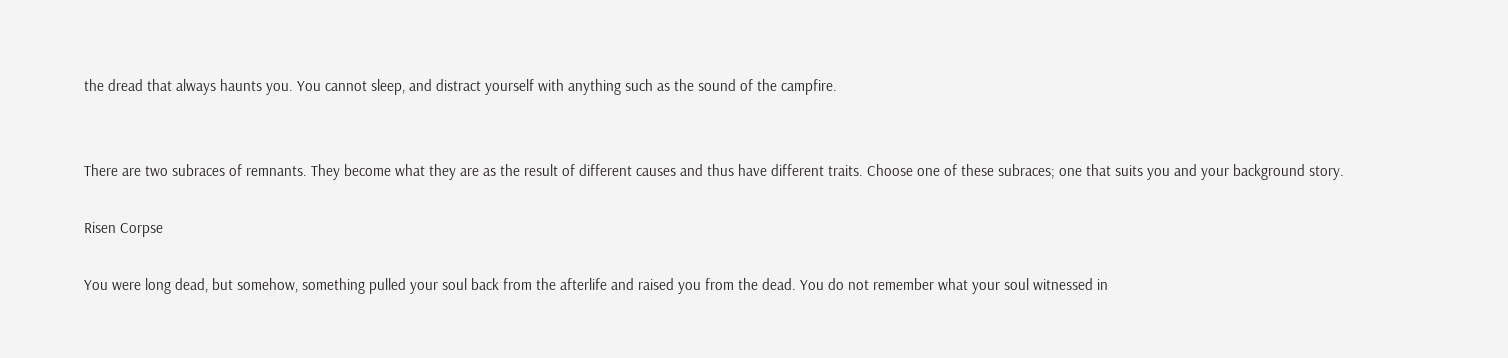the dread that always haunts you. You cannot sleep, and distract yourself with anything such as the sound of the campfire.


There are two subraces of remnants. They become what they are as the result of different causes and thus have different traits. Choose one of these subraces; one that suits you and your background story.

Risen Corpse

You were long dead, but somehow, something pulled your soul back from the afterlife and raised you from the dead. You do not remember what your soul witnessed in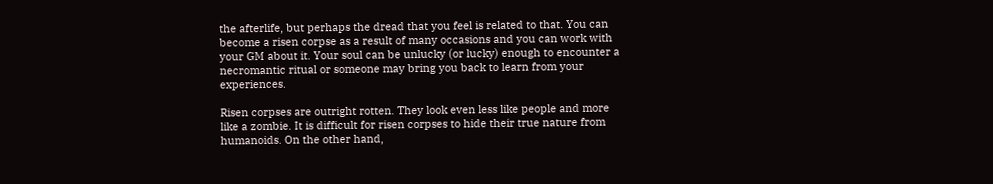the afterlife, but perhaps the dread that you feel is related to that. You can become a risen corpse as a result of many occasions and you can work with your GM about it. Your soul can be unlucky (or lucky) enough to encounter a necromantic ritual or someone may bring you back to learn from your experiences.

Risen corpses are outright rotten. They look even less like people and more like a zombie. It is difficult for risen corpses to hide their true nature from humanoids. On the other hand,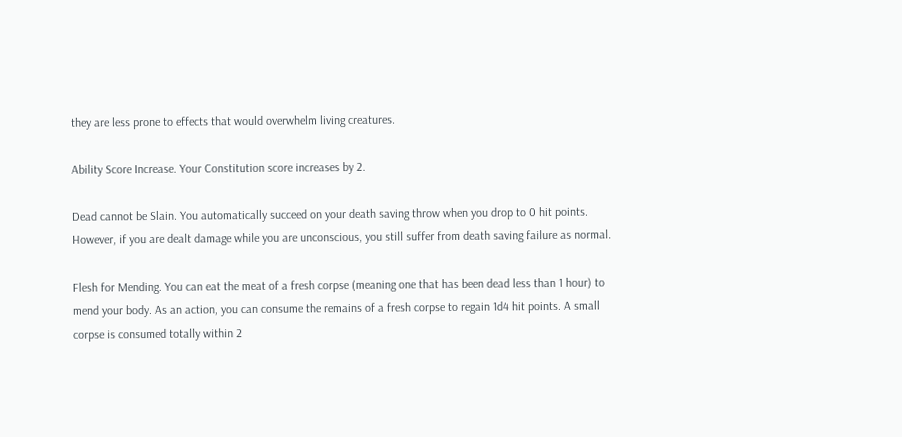they are less prone to effects that would overwhelm living creatures.

Ability Score Increase. Your Constitution score increases by 2.

Dead cannot be Slain. You automatically succeed on your death saving throw when you drop to 0 hit points. However, if you are dealt damage while you are unconscious, you still suffer from death saving failure as normal.

Flesh for Mending. You can eat the meat of a fresh corpse (meaning one that has been dead less than 1 hour) to mend your body. As an action, you can consume the remains of a fresh corpse to regain 1d4 hit points. A small corpse is consumed totally within 2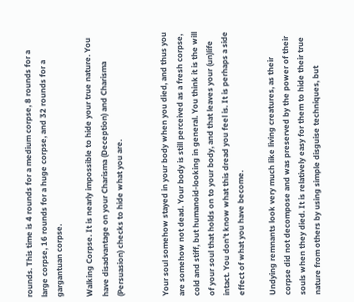rounds. This time is 4 rounds for a medium corpse, 8 rounds for a large corpse, 16 rounds for a huge corpse, and 32 rounds for a gargantuan corpse.

Walking Corpse. It is nearly impossible to hide your true nature. You have disadvantage on your Charisma (Deception) and Charisma (Persuasion) checks to hide what you are.


Your soul somehow stayed in your body when you died, and thus you are somehow not dead. Your body is still perceived as a fresh corpse, cold and stiff, but humanoid-looking in general. You think it is the will of your soul that holds on to your body, and that leaves your (un)life intact. You don’t know what this dread you feel is. It is perhaps a side effect of what you have become.

Undying remnants look very much like living creatures, as their corpse did not decompose and was preserved by the power of their souls when they died. It is relatively easy for them to hide their true nature from others by using simple disguise techniques, but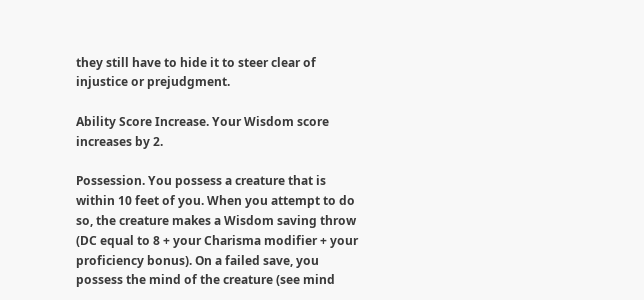they still have to hide it to steer clear of injustice or prejudgment.

Ability Score Increase. Your Wisdom score increases by 2.

Possession. You possess a creature that is within 10 feet of you. When you attempt to do so, the creature makes a Wisdom saving throw (DC equal to 8 + your Charisma modifier + your proficiency bonus). On a failed save, you possess the mind of the creature (see mind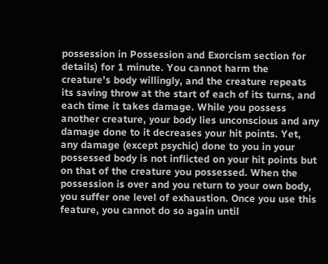possession in Possession and Exorcism section for details) for 1 minute. You cannot harm the creature’s body willingly, and the creature repeats its saving throw at the start of each of its turns, and each time it takes damage. While you possess another creature, your body lies unconscious and any damage done to it decreases your hit points. Yet, any damage (except psychic) done to you in your possessed body is not inflicted on your hit points but on that of the creature you possessed. When the possession is over and you return to your own body, you suffer one level of exhaustion. Once you use this feature, you cannot do so again until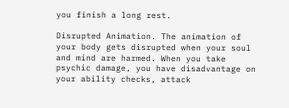you finish a long rest.

Disrupted Animation. The animation of your body gets disrupted when your soul and mind are harmed. When you take psychic damage, you have disadvantage on your ability checks, attack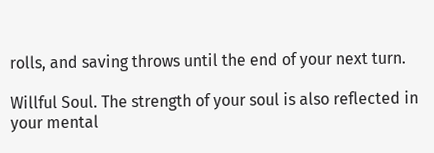rolls, and saving throws until the end of your next turn.

Willful Soul. The strength of your soul is also reflected in your mental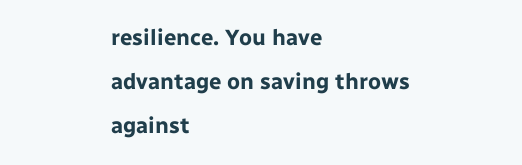resilience. You have advantage on saving throws against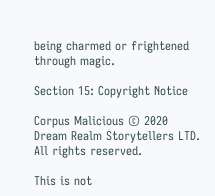being charmed or frightened through magic.

Section 15: Copyright Notice

Corpus Malicious © 2020 Dream Realm Storytellers LTD. All rights reserved.

This is not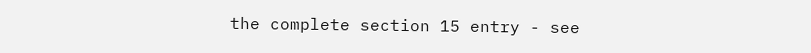the complete section 15 entry - see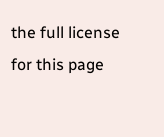the full license for this page